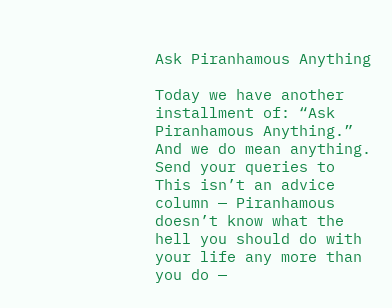Ask Piranhamous Anything

Today we have another installment of: “Ask Piranhamous Anything.” And we do mean anything. Send your queries to This isn’t an advice column — Piranhamous doesn’t know what the hell you should do with your life any more than you do —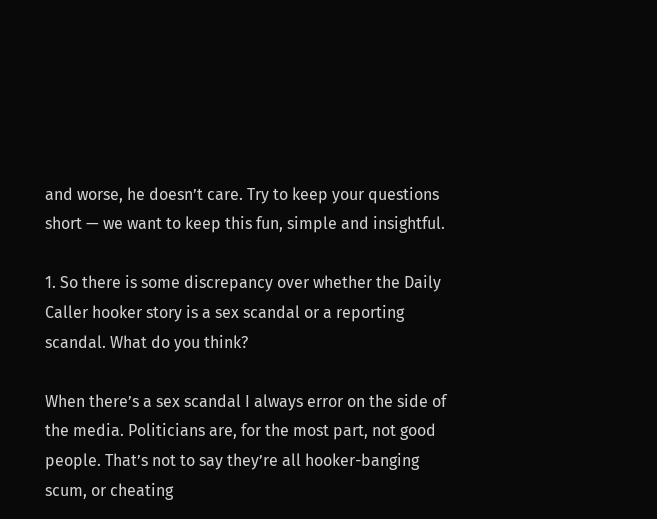and worse, he doesn’t care. Try to keep your questions short — we want to keep this fun, simple and insightful.

1. So there is some discrepancy over whether the Daily Caller hooker story is a sex scandal or a reporting scandal. What do you think?

When there’s a sex scandal I always error on the side of the media. Politicians are, for the most part, not good people. That’s not to say they’re all hooker-banging scum, or cheating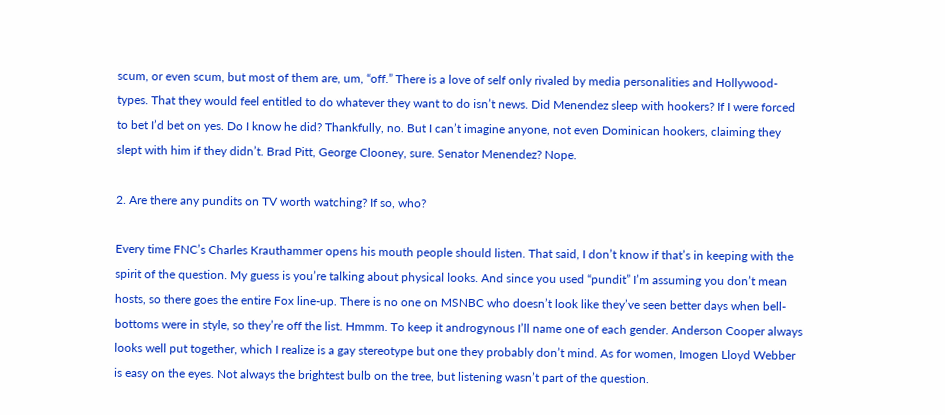scum, or even scum, but most of them are, um, “off.” There is a love of self only rivaled by media personalities and Hollywood-types. That they would feel entitled to do whatever they want to do isn’t news. Did Menendez sleep with hookers? If I were forced to bet I’d bet on yes. Do I know he did? Thankfully, no. But I can’t imagine anyone, not even Dominican hookers, claiming they slept with him if they didn’t. Brad Pitt, George Clooney, sure. Senator Menendez? Nope.

2. Are there any pundits on TV worth watching? If so, who?

Every time FNC’s Charles Krauthammer opens his mouth people should listen. That said, I don’t know if that’s in keeping with the spirit of the question. My guess is you’re talking about physical looks. And since you used “pundit” I’m assuming you don’t mean hosts, so there goes the entire Fox line-up. There is no one on MSNBC who doesn’t look like they’ve seen better days when bell-bottoms were in style, so they’re off the list. Hmmm. To keep it androgynous I’ll name one of each gender. Anderson Cooper always looks well put together, which I realize is a gay stereotype but one they probably don’t mind. As for women, Imogen Lloyd Webber is easy on the eyes. Not always the brightest bulb on the tree, but listening wasn’t part of the question.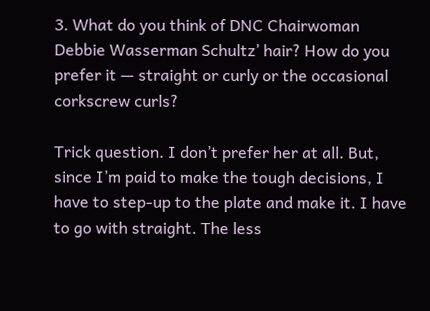3. What do you think of DNC Chairwoman Debbie Wasserman Schultz’ hair? How do you prefer it — straight or curly or the occasional corkscrew curls?

Trick question. I don’t prefer her at all. But, since I’m paid to make the tough decisions, I have to step-up to the plate and make it. I have to go with straight. The less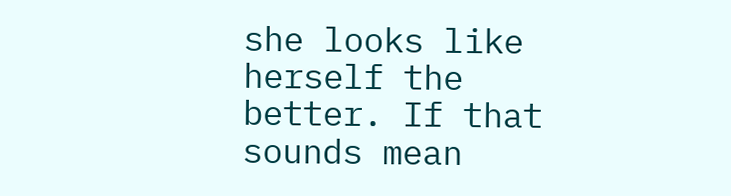she looks like herself the better. If that sounds mean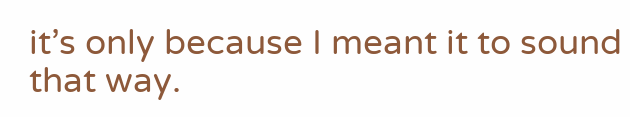it’s only because I meant it to sound that way.